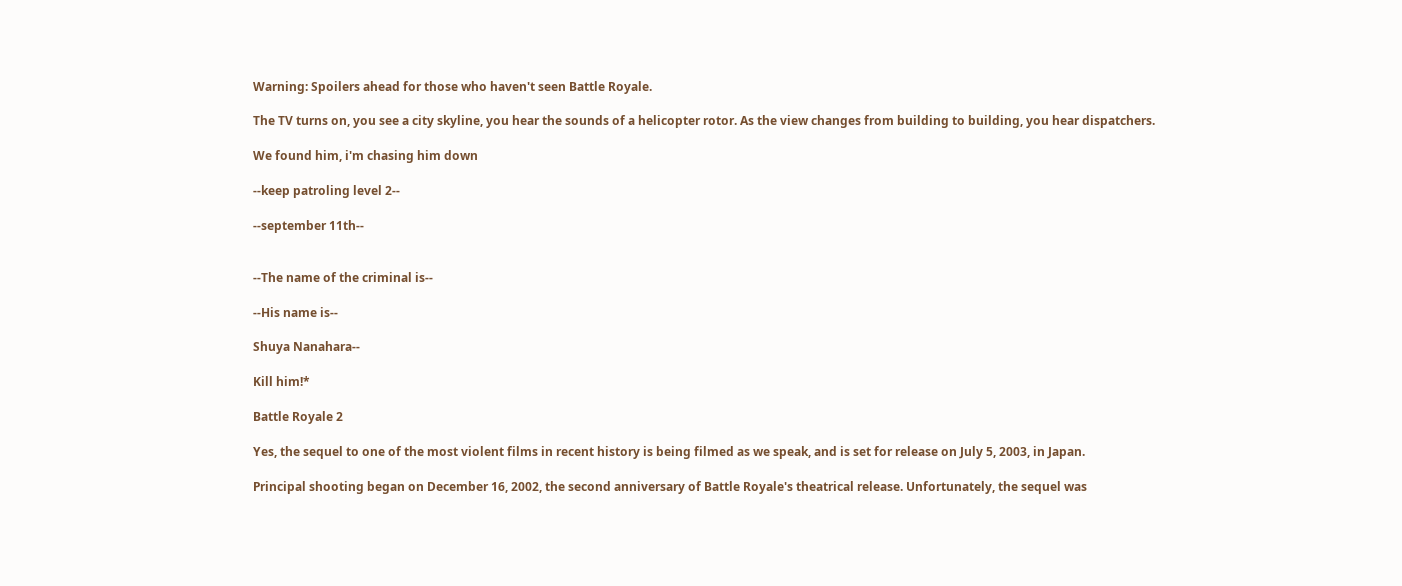Warning: Spoilers ahead for those who haven't seen Battle Royale.

The TV turns on, you see a city skyline, you hear the sounds of a helicopter rotor. As the view changes from building to building, you hear dispatchers.

We found him, i'm chasing him down

--keep patroling level 2--

--september 11th--


--The name of the criminal is--

--His name is--

Shuya Nanahara--

Kill him!*

Battle Royale 2

Yes, the sequel to one of the most violent films in recent history is being filmed as we speak, and is set for release on July 5, 2003, in Japan.

Principal shooting began on December 16, 2002, the second anniversary of Battle Royale's theatrical release. Unfortunately, the sequel was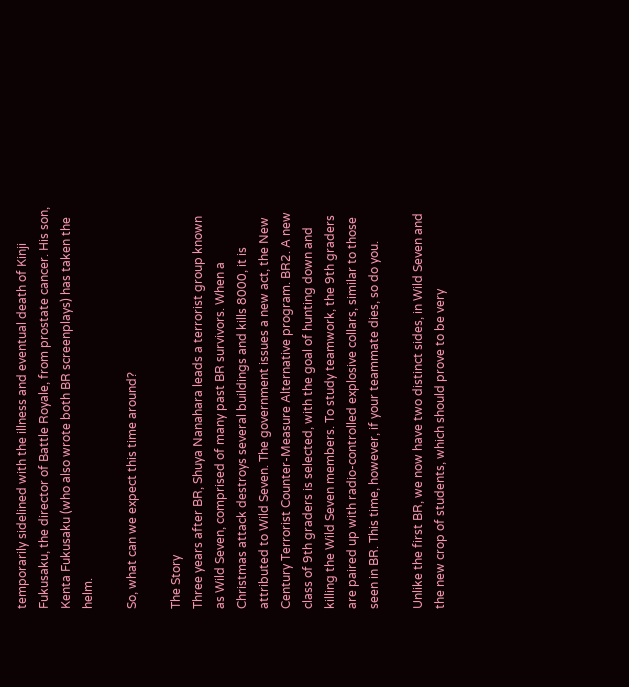temporarily sidelined with the illness and eventual death of Kinji Fukusaku, the director of Battle Royale, from prostate cancer. His son, Kenta Fukusaku (who also wrote both BR screenplays) has taken the helm.

So, what can we expect this time around?

The Story
Three years after BR, Shuya Nanahara leads a terrorist group known as Wild Seven, comprised of many past BR survivors. When a Christmas attack destroys several buildings and kills 8000, it is attributed to Wild Seven. The government issues a new act, the New Century Terrorist Counter-Measure Alternative program. BR2. A new class of 9th graders is selected, with the goal of hunting down and killing the Wild Seven members. To study teamwork, the 9th graders are paired up with radio-controlled explosive collars, similar to those seen in BR. This time, however, if your teammate dies, so do you.

Unlike the first BR, we now have two distinct sides, in Wild Seven and the new crop of students, which should prove to be very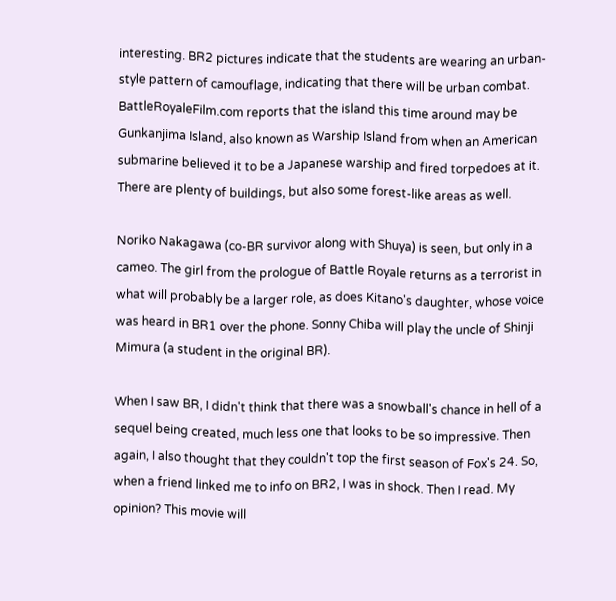interesting. BR2 pictures indicate that the students are wearing an urban-style pattern of camouflage, indicating that there will be urban combat. BattleRoyaleFilm.com reports that the island this time around may be Gunkanjima Island, also known as Warship Island from when an American submarine believed it to be a Japanese warship and fired torpedoes at it. There are plenty of buildings, but also some forest-like areas as well.

Noriko Nakagawa (co-BR survivor along with Shuya) is seen, but only in a cameo. The girl from the prologue of Battle Royale returns as a terrorist in what will probably be a larger role, as does Kitano's daughter, whose voice was heard in BR1 over the phone. Sonny Chiba will play the uncle of Shinji Mimura (a student in the original BR).

When I saw BR, I didn't think that there was a snowball's chance in hell of a sequel being created, much less one that looks to be so impressive. Then again, I also thought that they couldn't top the first season of Fox's 24. So, when a friend linked me to info on BR2, I was in shock. Then I read. My opinion? This movie will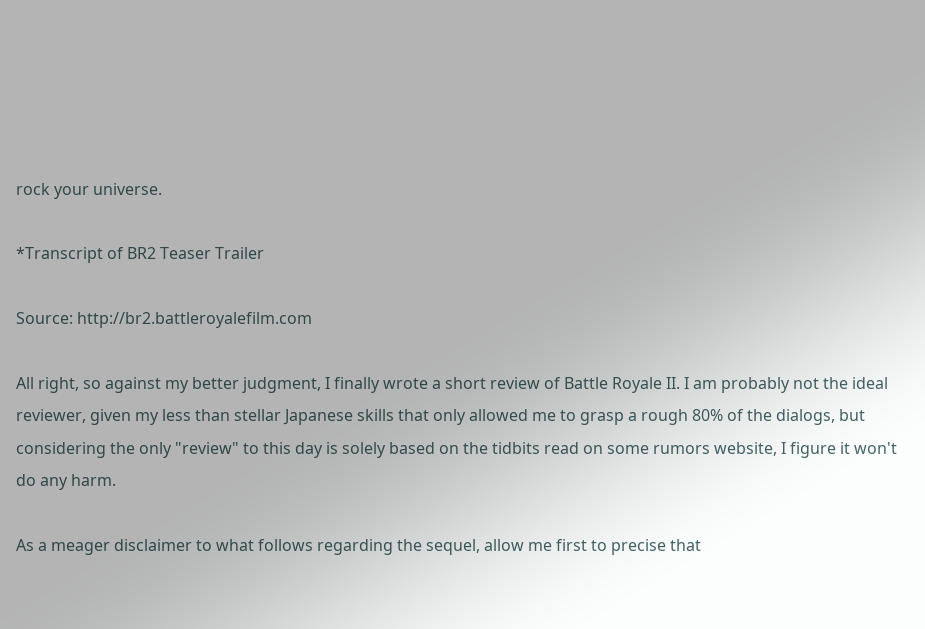rock your universe.

*Transcript of BR2 Teaser Trailer

Source: http://br2.battleroyalefilm.com

All right, so against my better judgment, I finally wrote a short review of Battle Royale II. I am probably not the ideal reviewer, given my less than stellar Japanese skills that only allowed me to grasp a rough 80% of the dialogs, but considering the only "review" to this day is solely based on the tidbits read on some rumors website, I figure it won't do any harm.

As a meager disclaimer to what follows regarding the sequel, allow me first to precise that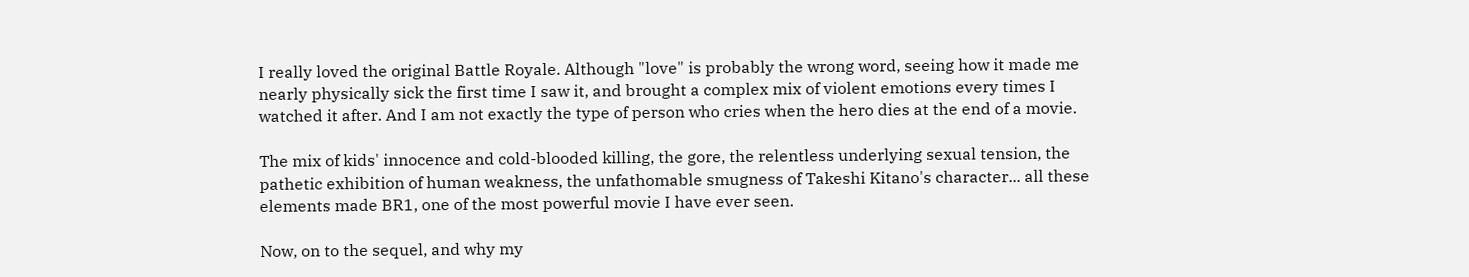I really loved the original Battle Royale. Although "love" is probably the wrong word, seeing how it made me nearly physically sick the first time I saw it, and brought a complex mix of violent emotions every times I watched it after. And I am not exactly the type of person who cries when the hero dies at the end of a movie.

The mix of kids' innocence and cold-blooded killing, the gore, the relentless underlying sexual tension, the pathetic exhibition of human weakness, the unfathomable smugness of Takeshi Kitano's character... all these elements made BR1, one of the most powerful movie I have ever seen.

Now, on to the sequel, and why my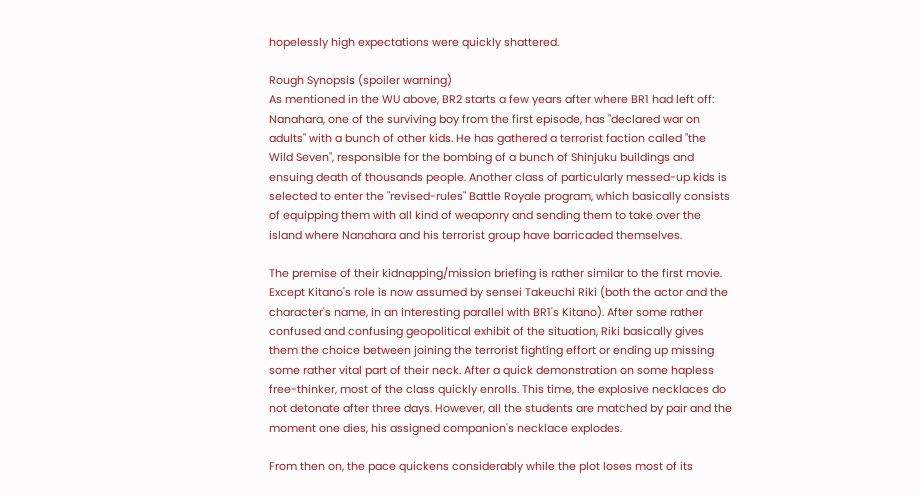hopelessly high expectations were quickly shattered.

Rough Synopsis (spoiler warning)
As mentioned in the WU above, BR2 starts a few years after where BR1 had left off: Nanahara, one of the surviving boy from the first episode, has "declared war on adults" with a bunch of other kids. He has gathered a terrorist faction called "the Wild Seven", responsible for the bombing of a bunch of Shinjuku buildings and ensuing death of thousands people. Another class of particularly messed-up kids is selected to enter the "revised-rules" Battle Royale program, which basically consists of equipping them with all kind of weaponry and sending them to take over the island where Nanahara and his terrorist group have barricaded themselves.

The premise of their kidnapping/mission briefing is rather similar to the first movie. Except Kitano's role is now assumed by sensei Takeuchi Riki (both the actor and the character's name, in an interesting parallel with BR1's Kitano). After some rather confused and confusing geopolitical exhibit of the situation, Riki basically gives them the choice between joining the terrorist fighting effort or ending up missing some rather vital part of their neck. After a quick demonstration on some hapless free-thinker, most of the class quickly enrolls. This time, the explosive necklaces do not detonate after three days. However, all the students are matched by pair and the moment one dies, his assigned companion's necklace explodes.

From then on, the pace quickens considerably while the plot loses most of its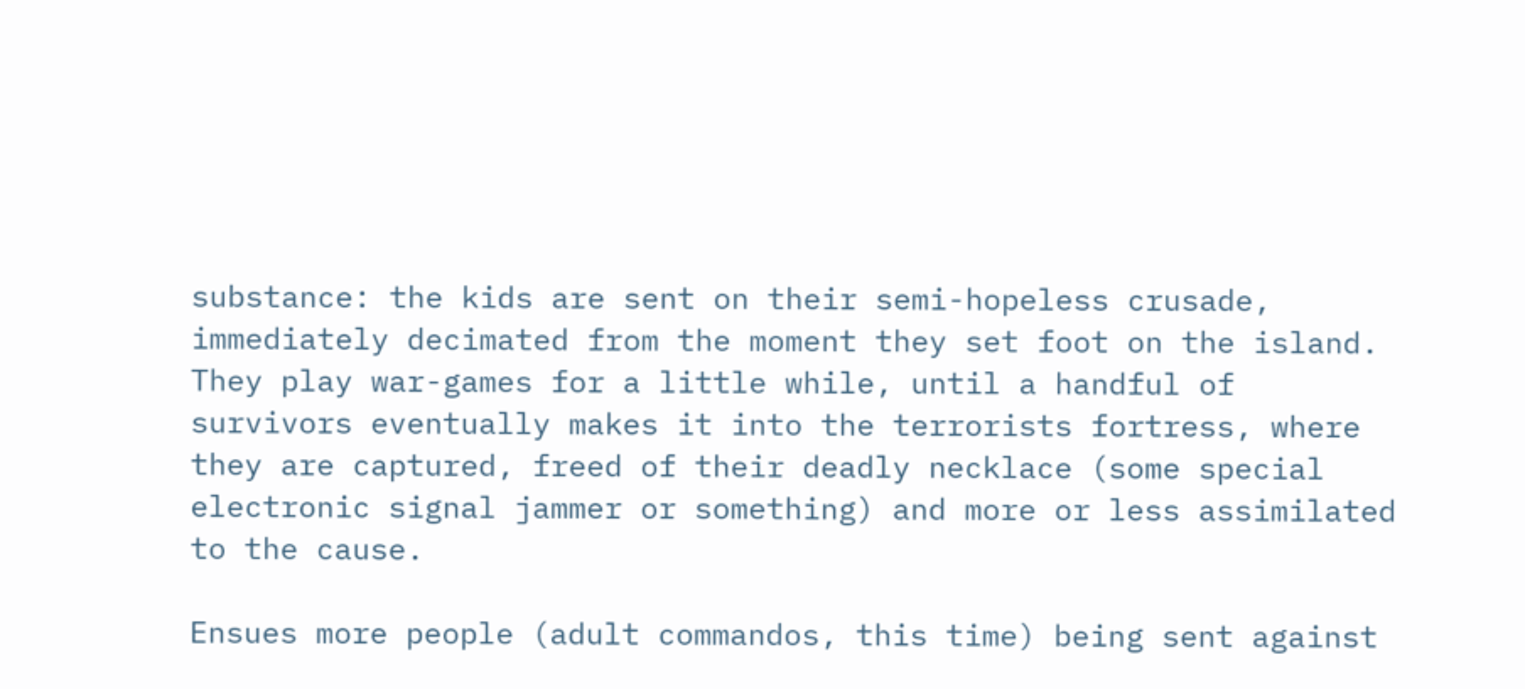substance: the kids are sent on their semi-hopeless crusade, immediately decimated from the moment they set foot on the island. They play war-games for a little while, until a handful of survivors eventually makes it into the terrorists fortress, where they are captured, freed of their deadly necklace (some special electronic signal jammer or something) and more or less assimilated to the cause.

Ensues more people (adult commandos, this time) being sent against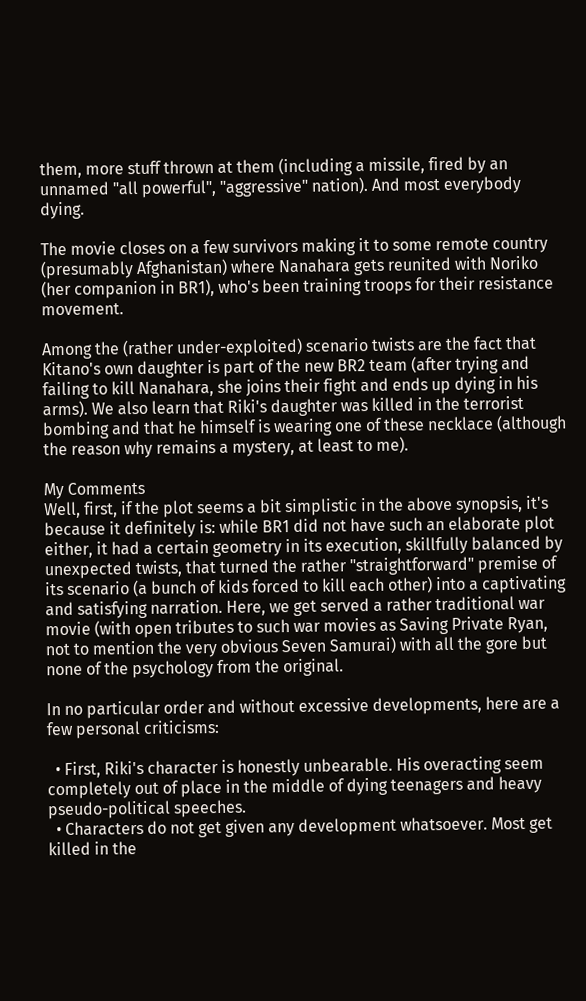them, more stuff thrown at them (including a missile, fired by an unnamed "all powerful", "aggressive" nation). And most everybody dying.

The movie closes on a few survivors making it to some remote country (presumably Afghanistan) where Nanahara gets reunited with Noriko (her companion in BR1), who's been training troops for their resistance movement.

Among the (rather under-exploited) scenario twists are the fact that Kitano's own daughter is part of the new BR2 team (after trying and failing to kill Nanahara, she joins their fight and ends up dying in his arms). We also learn that Riki's daughter was killed in the terrorist bombing and that he himself is wearing one of these necklace (although the reason why remains a mystery, at least to me).

My Comments
Well, first, if the plot seems a bit simplistic in the above synopsis, it's because it definitely is: while BR1 did not have such an elaborate plot either, it had a certain geometry in its execution, skillfully balanced by unexpected twists, that turned the rather "straightforward" premise of its scenario (a bunch of kids forced to kill each other) into a captivating and satisfying narration. Here, we get served a rather traditional war movie (with open tributes to such war movies as Saving Private Ryan, not to mention the very obvious Seven Samurai) with all the gore but none of the psychology from the original.

In no particular order and without excessive developments, here are a few personal criticisms:

  • First, Riki's character is honestly unbearable. His overacting seem completely out of place in the middle of dying teenagers and heavy pseudo-political speeches.
  • Characters do not get given any development whatsoever. Most get killed in the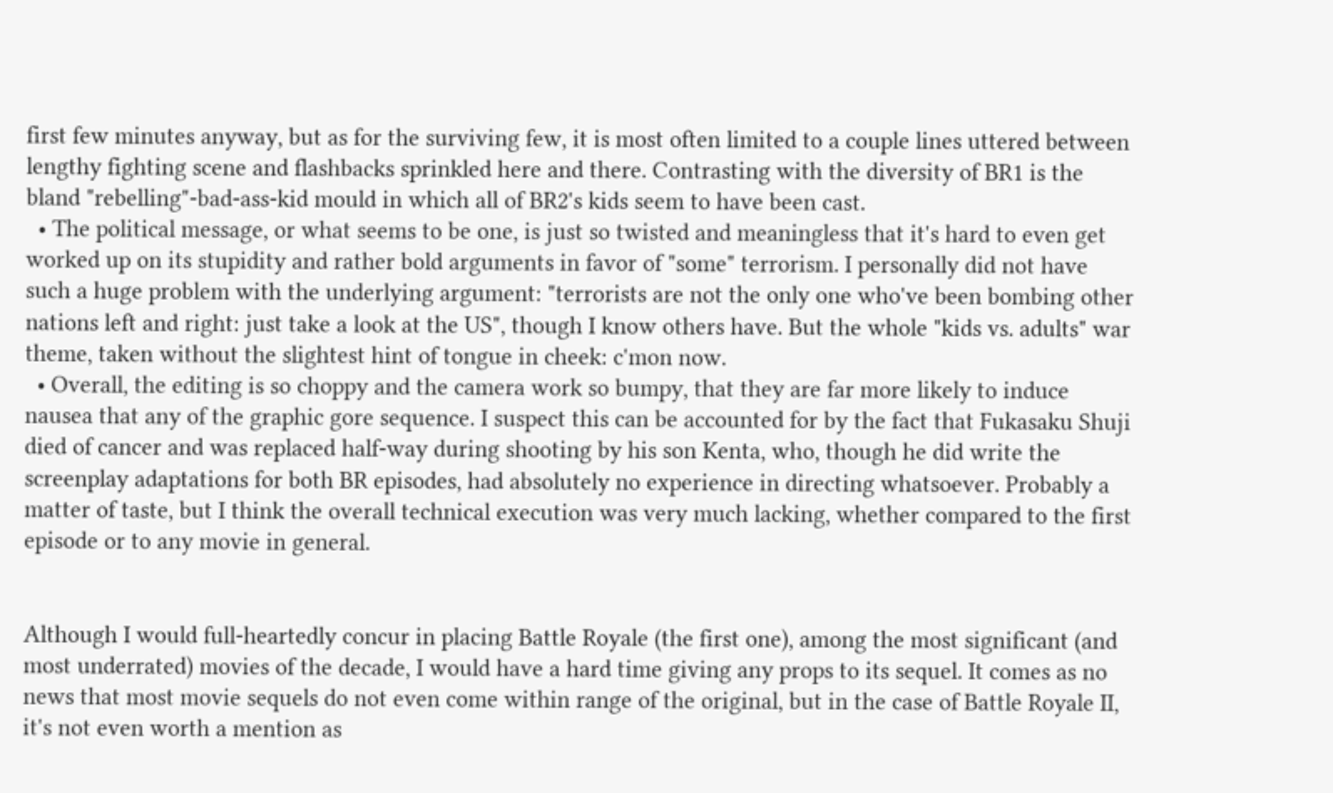first few minutes anyway, but as for the surviving few, it is most often limited to a couple lines uttered between lengthy fighting scene and flashbacks sprinkled here and there. Contrasting with the diversity of BR1 is the bland "rebelling"-bad-ass-kid mould in which all of BR2's kids seem to have been cast.
  • The political message, or what seems to be one, is just so twisted and meaningless that it's hard to even get worked up on its stupidity and rather bold arguments in favor of "some" terrorism. I personally did not have such a huge problem with the underlying argument: "terrorists are not the only one who've been bombing other nations left and right: just take a look at the US", though I know others have. But the whole "kids vs. adults" war theme, taken without the slightest hint of tongue in cheek: c'mon now.
  • Overall, the editing is so choppy and the camera work so bumpy, that they are far more likely to induce nausea that any of the graphic gore sequence. I suspect this can be accounted for by the fact that Fukasaku Shuji died of cancer and was replaced half-way during shooting by his son Kenta, who, though he did write the screenplay adaptations for both BR episodes, had absolutely no experience in directing whatsoever. Probably a matter of taste, but I think the overall technical execution was very much lacking, whether compared to the first episode or to any movie in general.


Although I would full-heartedly concur in placing Battle Royale (the first one), among the most significant (and most underrated) movies of the decade, I would have a hard time giving any props to its sequel. It comes as no news that most movie sequels do not even come within range of the original, but in the case of Battle Royale II, it's not even worth a mention as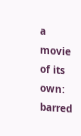a movie of its own: barred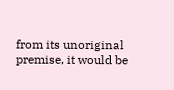from its unoriginal premise, it would be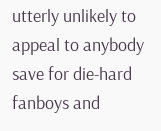utterly unlikely to appeal to anybody save for die-hard fanboys and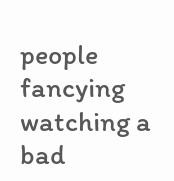people fancying watching a bad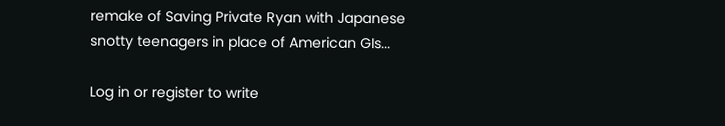remake of Saving Private Ryan with Japanese snotty teenagers in place of American GIs...

Log in or register to write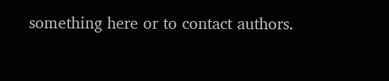something here or to contact authors.